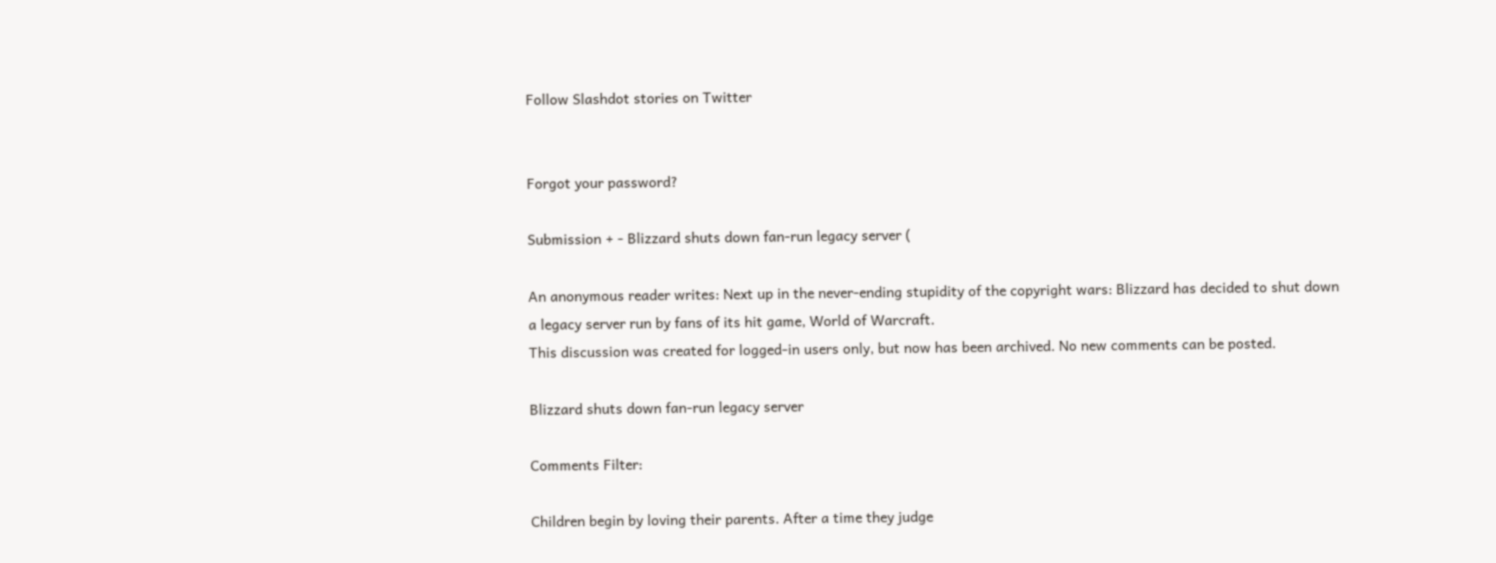Follow Slashdot stories on Twitter


Forgot your password?

Submission + - Blizzard shuts down fan-run legacy server (

An anonymous reader writes: Next up in the never-ending stupidity of the copyright wars: Blizzard has decided to shut down a legacy server run by fans of its hit game, World of Warcraft.
This discussion was created for logged-in users only, but now has been archived. No new comments can be posted.

Blizzard shuts down fan-run legacy server

Comments Filter:

Children begin by loving their parents. After a time they judge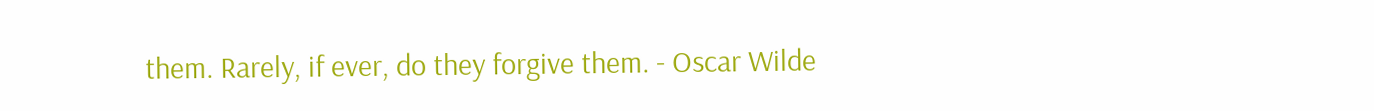them. Rarely, if ever, do they forgive them. - Oscar Wilde